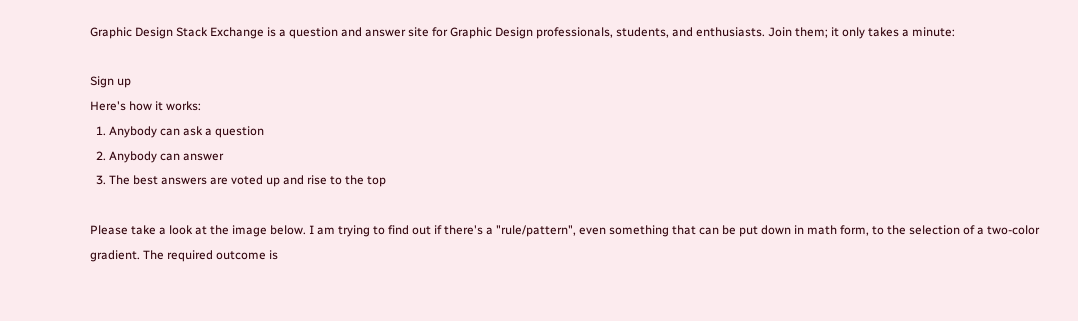Graphic Design Stack Exchange is a question and answer site for Graphic Design professionals, students, and enthusiasts. Join them; it only takes a minute:

Sign up
Here's how it works:
  1. Anybody can ask a question
  2. Anybody can answer
  3. The best answers are voted up and rise to the top

Please take a look at the image below. I am trying to find out if there's a "rule/pattern", even something that can be put down in math form, to the selection of a two-color gradient. The required outcome is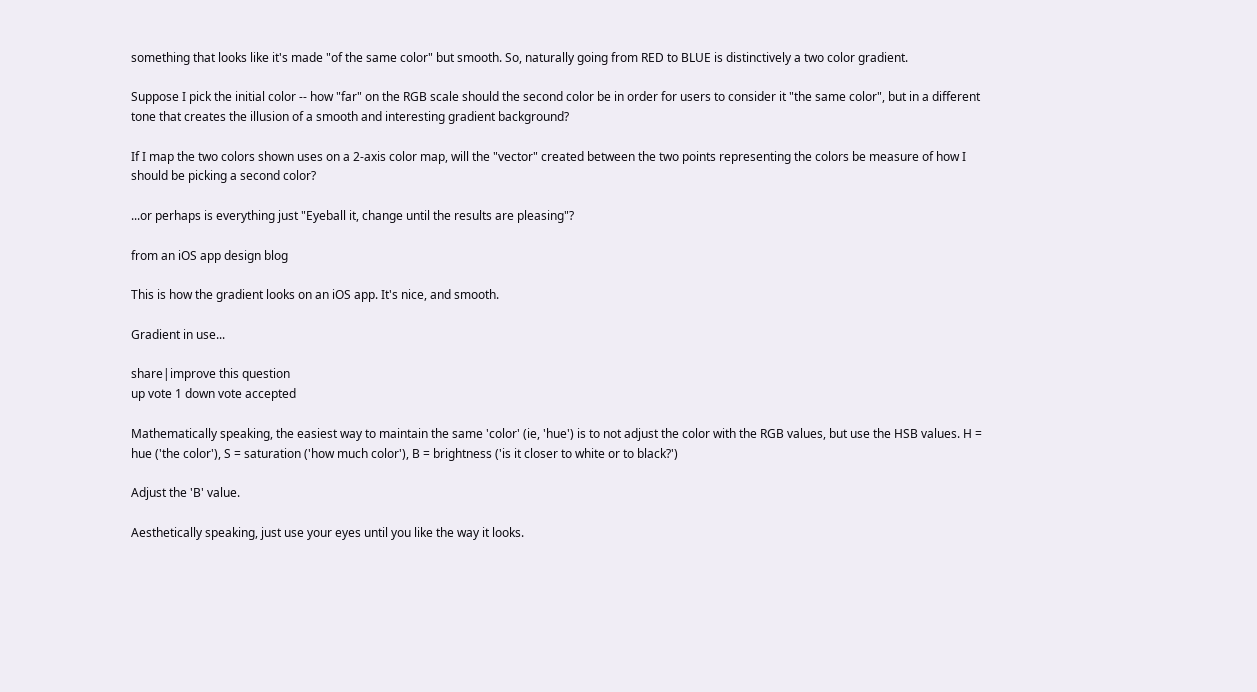something that looks like it's made "of the same color" but smooth. So, naturally going from RED to BLUE is distinctively a two color gradient.

Suppose I pick the initial color -- how "far" on the RGB scale should the second color be in order for users to consider it "the same color", but in a different tone that creates the illusion of a smooth and interesting gradient background?

If I map the two colors shown uses on a 2-axis color map, will the "vector" created between the two points representing the colors be measure of how I should be picking a second color?

...or perhaps is everything just "Eyeball it, change until the results are pleasing"?

from an iOS app design blog

This is how the gradient looks on an iOS app. It's nice, and smooth.

Gradient in use...

share|improve this question
up vote 1 down vote accepted

Mathematically speaking, the easiest way to maintain the same 'color' (ie, 'hue') is to not adjust the color with the RGB values, but use the HSB values. H = hue ('the color'), S = saturation ('how much color'), B = brightness ('is it closer to white or to black?')

Adjust the 'B' value.

Aesthetically speaking, just use your eyes until you like the way it looks.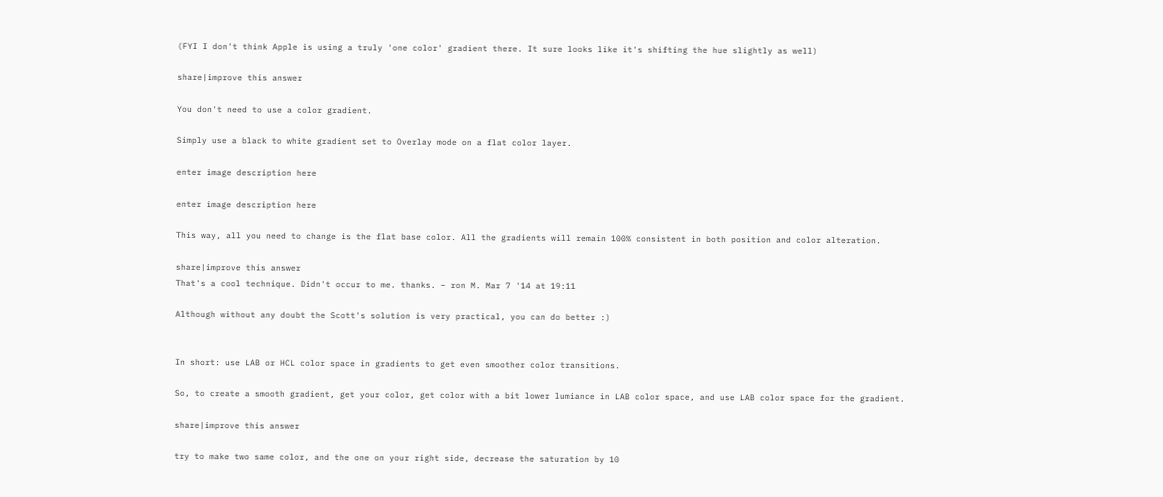(FYI I don't think Apple is using a truly 'one color' gradient there. It sure looks like it's shifting the hue slightly as well)

share|improve this answer

You don't need to use a color gradient.

Simply use a black to white gradient set to Overlay mode on a flat color layer.

enter image description here

enter image description here

This way, all you need to change is the flat base color. All the gradients will remain 100% consistent in both position and color alteration.

share|improve this answer
That's a cool technique. Didn't occur to me. thanks. – ron M. Mar 7 '14 at 19:11

Although without any doubt the Scott's solution is very practical, you can do better :)


In short: use LAB or HCL color space in gradients to get even smoother color transitions.

So, to create a smooth gradient, get your color, get color with a bit lower lumiance in LAB color space, and use LAB color space for the gradient.

share|improve this answer

try to make two same color, and the one on your right side, decrease the saturation by 10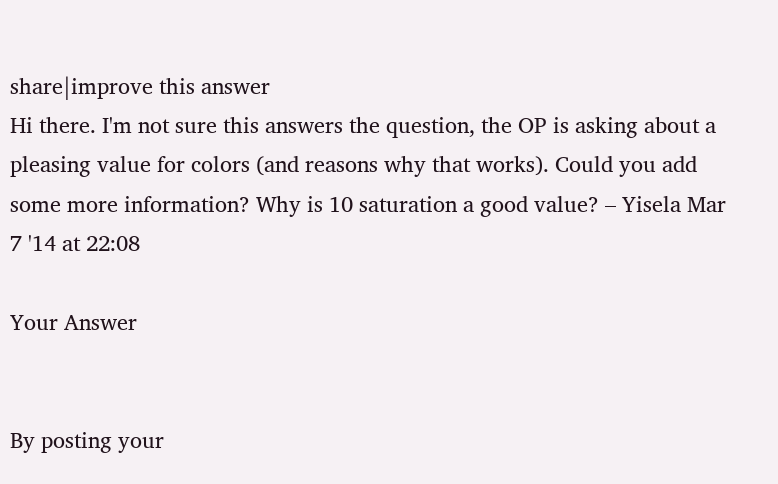share|improve this answer
Hi there. I'm not sure this answers the question, the OP is asking about a pleasing value for colors (and reasons why that works). Could you add some more information? Why is 10 saturation a good value? – Yisela Mar 7 '14 at 22:08

Your Answer


By posting your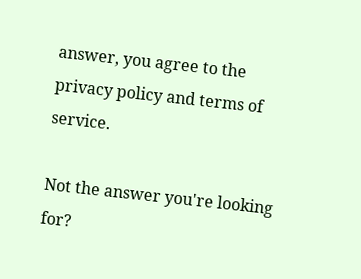answer, you agree to the privacy policy and terms of service.

Not the answer you're looking for?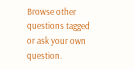Browse other questions tagged or ask your own question.